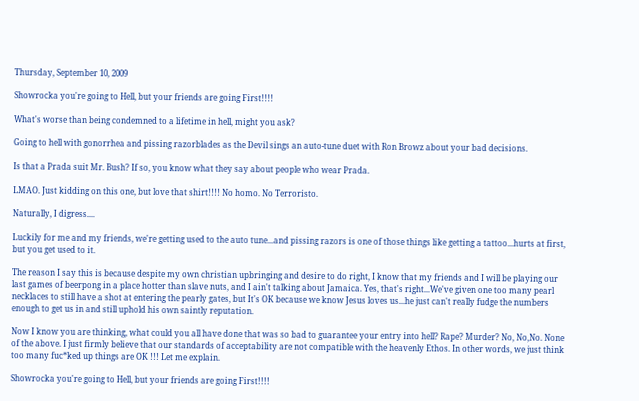Thursday, September 10, 2009

Showrocka you're going to Hell, but your friends are going First!!!!

What's worse than being condemned to a lifetime in hell, might you ask?

Going to hell with gonorrhea and pissing razorblades as the Devil sings an auto-tune duet with Ron Browz about your bad decisions.

Is that a Prada suit Mr. Bush? If so, you know what they say about people who wear Prada.

LMAO. Just kidding on this one, but love that shirt!!!! No homo. No Terroristo.

Naturally, I digress....

Luckily for me and my friends, we're getting used to the auto tune...and pissing razors is one of those things like getting a tattoo...hurts at first, but you get used to it.

The reason I say this is because despite my own christian upbringing and desire to do right, I know that my friends and I will be playing our last games of beerpong in a place hotter than slave nuts, and I ain't talking about Jamaica. Yes, that's right...We've given one too many pearl necklaces to still have a shot at entering the pearly gates, but It's OK because we know Jesus loves us...he just can't really fudge the numbers enough to get us in and still uphold his own saintly reputation.

Now I know you are thinking, what could you all have done that was so bad to guarantee your entry into hell? Rape? Murder? No, No,No. None of the above. I just firmly believe that our standards of acceptability are not compatible with the heavenly Ethos. In other words, we just think too many fuc*ked up things are OK !!! Let me explain.

Showrocka you're going to Hell, but your friends are going First!!!!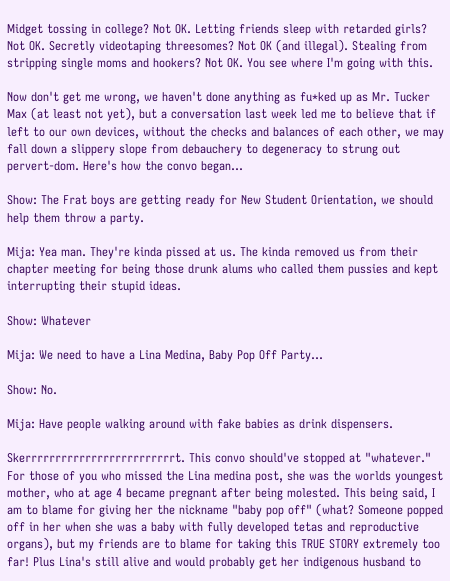Midget tossing in college? Not OK. Letting friends sleep with retarded girls? Not OK. Secretly videotaping threesomes? Not OK (and illegal). Stealing from stripping single moms and hookers? Not OK. You see where I'm going with this.

Now don't get me wrong, we haven't done anything as fu*ked up as Mr. Tucker Max (at least not yet), but a conversation last week led me to believe that if left to our own devices, without the checks and balances of each other, we may fall down a slippery slope from debauchery to degeneracy to strung out pervert-dom. Here's how the convo began...

Show: The Frat boys are getting ready for New Student Orientation, we should help them throw a party.

Mija: Yea man. They're kinda pissed at us. The kinda removed us from their chapter meeting for being those drunk alums who called them pussies and kept interrupting their stupid ideas.

Show: Whatever

Mija: We need to have a Lina Medina, Baby Pop Off Party...

Show: No.

Mija: Have people walking around with fake babies as drink dispensers.

Skerrrrrrrrrrrrrrrrrrrrrrrrrt. This convo should've stopped at "whatever." For those of you who missed the Lina medina post, she was the worlds youngest mother, who at age 4 became pregnant after being molested. This being said, I am to blame for giving her the nickname "baby pop off" (what? Someone popped off in her when she was a baby with fully developed tetas and reproductive organs), but my friends are to blame for taking this TRUE STORY extremely too far! Plus Lina's still alive and would probably get her indigenous husband to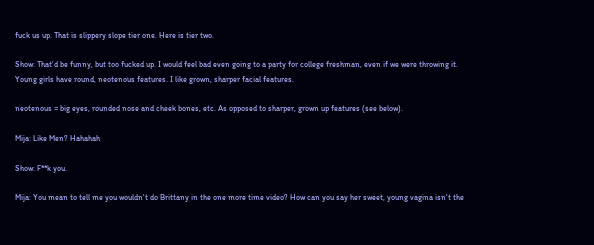fuck us up. That is slippery slope tier one. Here is tier two.

Show: That'd be funny, but too fucked up. I would feel bad even going to a party for college freshman, even if we were throwing it. Young girls have round, neotenous features. I like grown, sharper facial features.

neotenous = big eyes, rounded nose and cheek bones, etc. As opposed to sharper, grown up features (see below).

Mija: Like Men? Hahahah

Show: F**k you.

Mija: You mean to tell me you wouldn't do Brittany in the one more time video? How can you say her sweet, young vagina isn't the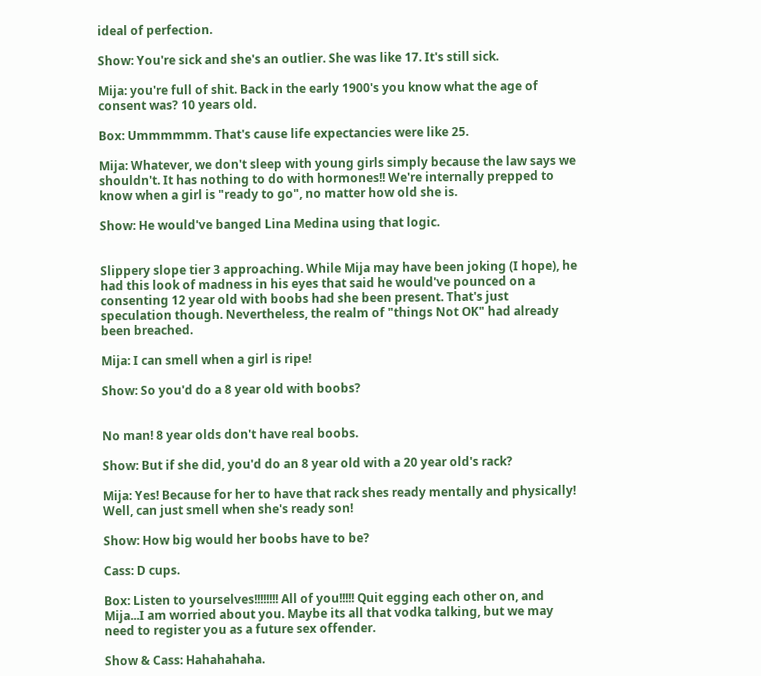ideal of perfection.

Show: You're sick and she's an outlier. She was like 17. It's still sick.

Mija: you're full of shit. Back in the early 1900's you know what the age of consent was? 10 years old.

Box: Ummmmmm. That's cause life expectancies were like 25.

Mija: Whatever, we don't sleep with young girls simply because the law says we shouldn't. It has nothing to do with hormones!! We're internally prepped to know when a girl is "ready to go", no matter how old she is.

Show: He would've banged Lina Medina using that logic.


Slippery slope tier 3 approaching. While Mija may have been joking (I hope), he had this look of madness in his eyes that said he would've pounced on a consenting 12 year old with boobs had she been present. That's just speculation though. Nevertheless, the realm of "things Not OK" had already been breached.

Mija: I can smell when a girl is ripe!

Show: So you'd do a 8 year old with boobs?


No man! 8 year olds don't have real boobs.

Show: But if she did, you'd do an 8 year old with a 20 year old's rack?

Mija: Yes! Because for her to have that rack shes ready mentally and physically! Well, can just smell when she's ready son!

Show: How big would her boobs have to be?

Cass: D cups.

Box: Listen to yourselves!!!!!!!! All of you!!!!! Quit egging each other on, and Mija...I am worried about you. Maybe its all that vodka talking, but we may need to register you as a future sex offender.

Show & Cass: Hahahahaha.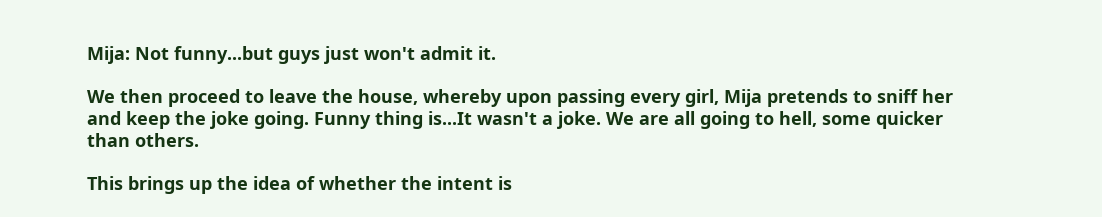Mija: Not funny...but guys just won't admit it.

We then proceed to leave the house, whereby upon passing every girl, Mija pretends to sniff her and keep the joke going. Funny thing is...It wasn't a joke. We are all going to hell, some quicker than others.

This brings up the idea of whether the intent is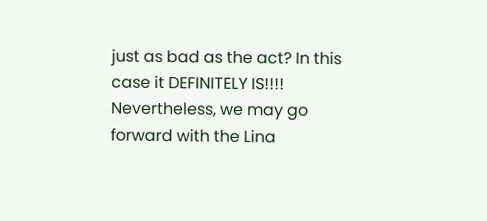just as bad as the act? In this case it DEFINITELY IS!!!! Nevertheless, we may go forward with the Lina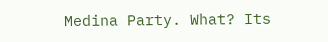Medina Party. What? Its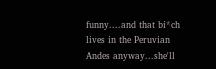funny....and that bi*ch lives in the Peruvian Andes anyway...she'll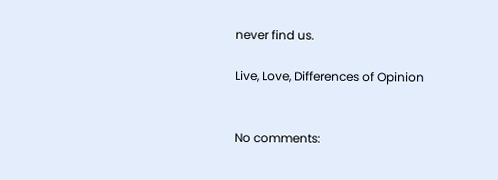never find us.

Live, Love, Differences of Opinion


No comments: